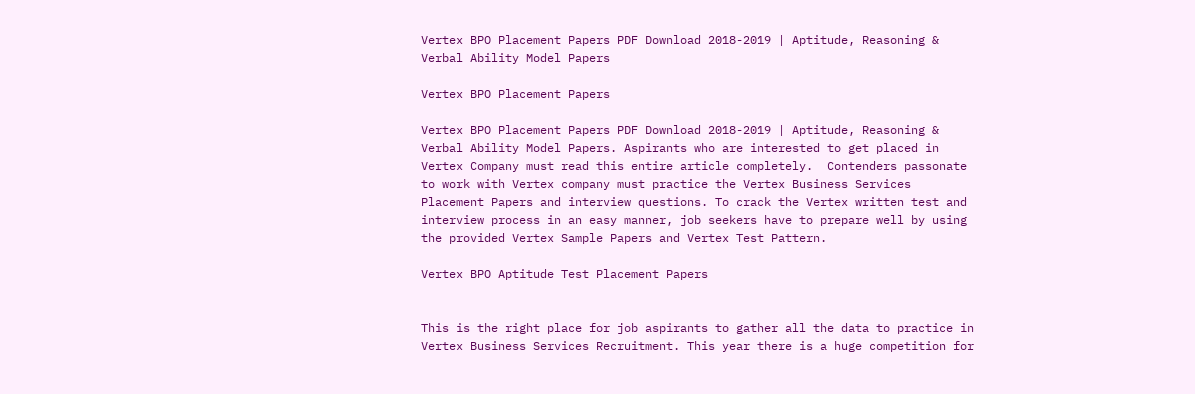Vertex BPO Placement Papers PDF Download 2018-2019 | Aptitude, Reasoning & Verbal Ability Model Papers

Vertex BPO Placement Papers

Vertex BPO Placement Papers PDF Download 2018-2019 | Aptitude, Reasoning & Verbal Ability Model Papers. Aspirants who are interested to get placed in Vertex Company must read this entire article completely.  Contenders passonate to work with Vertex company must practice the Vertex Business Services Placement Papers and interview questions. To crack the Vertex written test and interview process in an easy manner, job seekers have to prepare well by using the provided Vertex Sample Papers and Vertex Test Pattern.

Vertex BPO Aptitude Test Placement Papers


This is the right place for job aspirants to gather all the data to practice in Vertex Business Services Recruitment. This year there is a huge competition for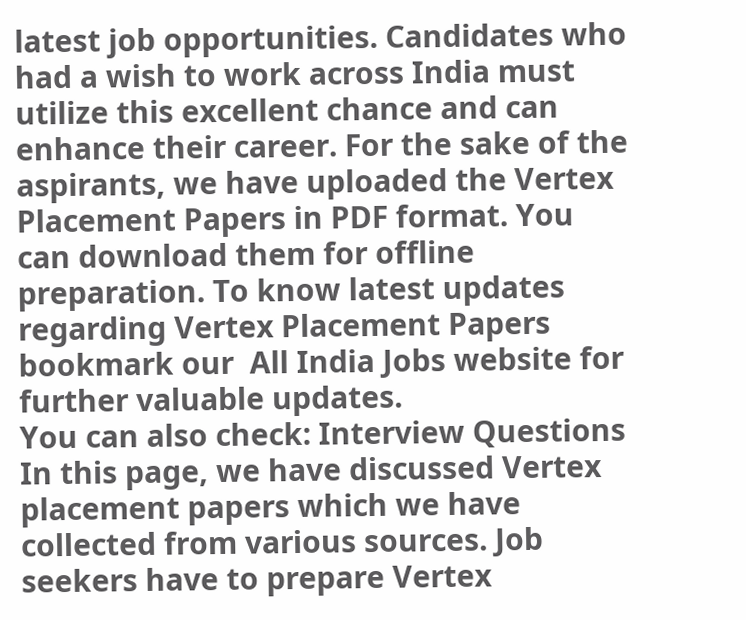latest job opportunities. Candidates who had a wish to work across India must utilize this excellent chance and can enhance their career. For the sake of the aspirants, we have uploaded the Vertex  Placement Papers in PDF format. You can download them for offline preparation. To know latest updates regarding Vertex Placement Papers bookmark our  All India Jobs website for further valuable updates.
You can also check: Interview Questions
In this page, we have discussed Vertex placement papers which we have collected from various sources. Job seekers have to prepare Vertex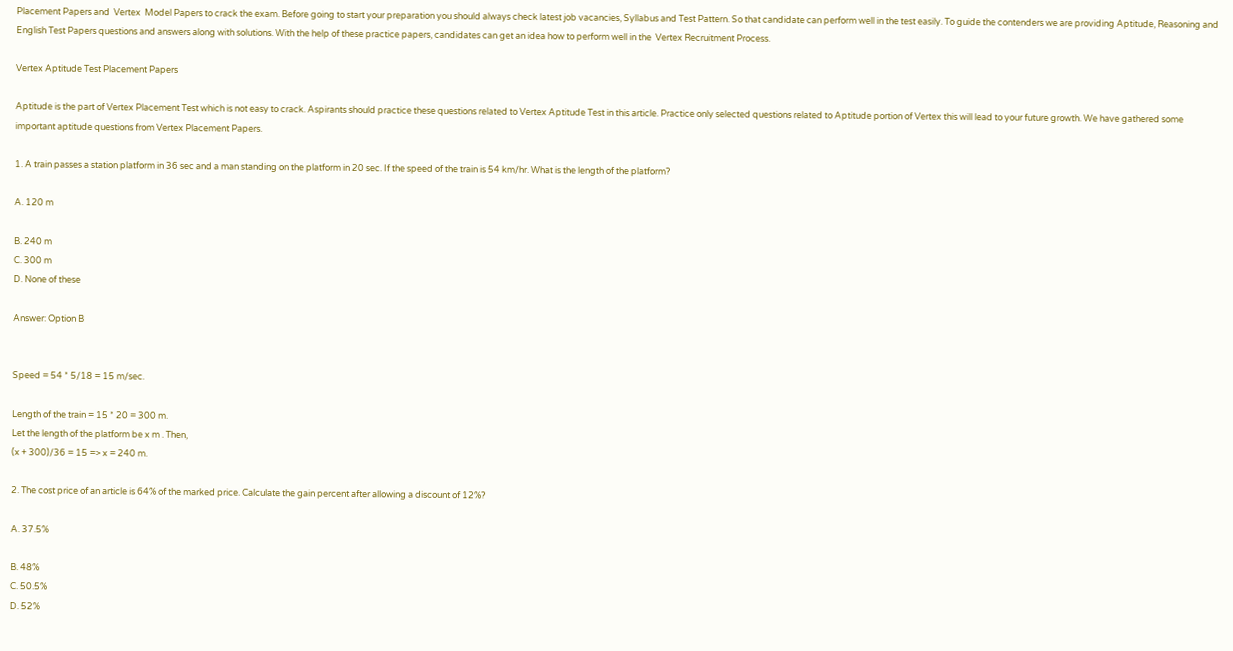Placement Papers and  Vertex  Model Papers to crack the exam. Before going to start your preparation you should always check latest job vacancies, Syllabus and Test Pattern. So that candidate can perform well in the test easily. To guide the contenders we are providing Aptitude, Reasoning and English Test Papers questions and answers along with solutions. With the help of these practice papers, candidates can get an idea how to perform well in the  Vertex Recruitment Process.

Vertex Aptitude Test Placement Papers

Aptitude is the part of Vertex Placement Test which is not easy to crack. Aspirants should practice these questions related to Vertex Aptitude Test in this article. Practice only selected questions related to Aptitude portion of Vertex this will lead to your future growth. We have gathered some important aptitude questions from Vertex Placement Papers.

1. A train passes a station platform in 36 sec and a man standing on the platform in 20 sec. If the speed of the train is 54 km/hr. What is the length of the platform?

A. 120 m

B. 240 m
C. 300 m
D. None of these

Answer: Option B


Speed = 54 * 5/18 = 15 m/sec.

Length of the train = 15 * 20 = 300 m.
Let the length of the platform be x m . Then,
(x + 300)/36 = 15 => x = 240 m.

2. The cost price of an article is 64% of the marked price. Calculate the gain percent after allowing a discount of 12%?

A. 37.5%

B. 48%
C. 50.5%
D. 52%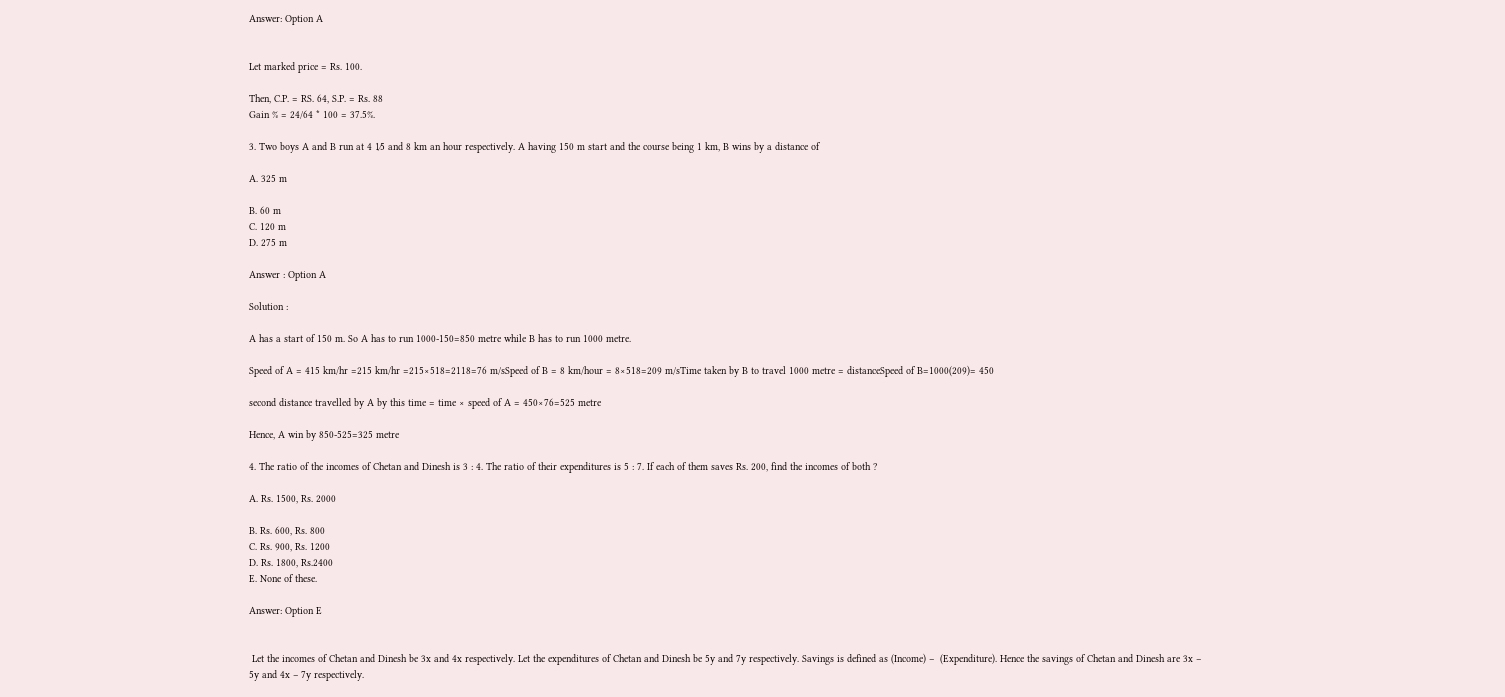Answer: Option A


Let marked price = Rs. 100.

Then, C.P. = RS. 64, S.P. = Rs. 88
Gain % = 24/64 * 100 = 37.5%.

3. Two boys A and B run at 4 1⁄5 and 8 km an hour respectively. A having 150 m start and the course being 1 km, B wins by a distance of

A. 325 m

B. 60 m
C. 120 m
D. 275 m

Answer : Option A

Solution :

A has a start of 150 m. So A has to run 1000-150=850 metre while B has to run 1000 metre.

Speed of A = 415 km/hr =215 km/hr =215×518=2118=76 m/sSpeed of B = 8 km/hour = 8×518=209 m/sTime taken by B to travel 1000 metre = distanceSpeed of B=1000(209)= 450

second distance travelled by A by this time = time × speed of A = 450×76=525 metre

Hence, A win by 850-525=325 metre

4. The ratio of the incomes of Chetan and Dinesh is 3 : 4. The ratio of their expenditures is 5 : 7. If each of them saves Rs. 200, find the incomes of both ?

A. Rs. 1500, Rs. 2000

B. Rs. 600, Rs. 800
C. Rs. 900, Rs. 1200
D. Rs. 1800, Rs.2400
E. None of these.

Answer: Option E


 Let the incomes of Chetan and Dinesh be 3x and 4x respectively. Let the expenditures of Chetan and Dinesh be 5y and 7y respectively. Savings is defined as (Income) –  (Expenditure). Hence the savings of Chetan and Dinesh are 3x – 5y and 4x – 7y respectively.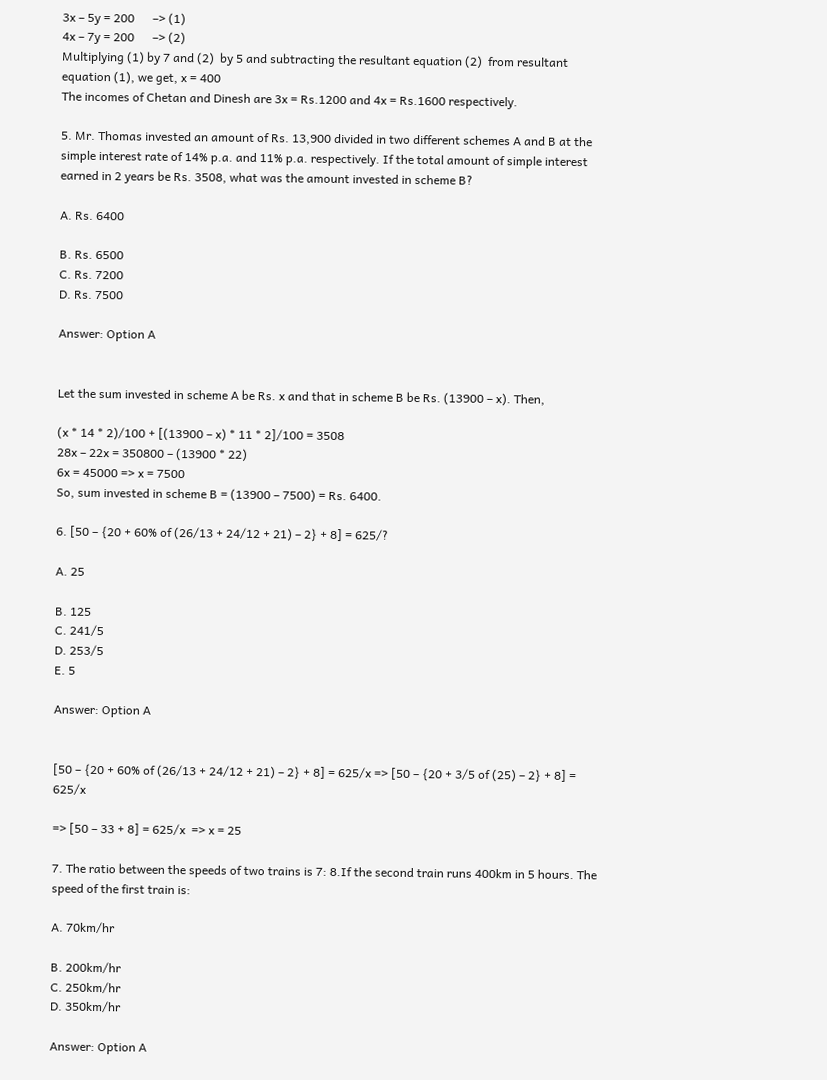3x – 5y = 200      –> (1)
4x – 7y = 200      –> (2)
Multiplying (1) by 7 and (2)  by 5 and subtracting the resultant equation (2)  from resultant equation (1), we get, x = 400
The incomes of Chetan and Dinesh are 3x = Rs.1200 and 4x = Rs.1600 respectively.

5. Mr. Thomas invested an amount of Rs. 13,900 divided in two different schemes A and B at the simple interest rate of 14% p.a. and 11% p.a. respectively. If the total amount of simple interest earned in 2 years be Rs. 3508, what was the amount invested in scheme B?

A. Rs. 6400

B. Rs. 6500
C. Rs. 7200
D. Rs. 7500

Answer: Option A


Let the sum invested in scheme A be Rs. x and that in scheme B be Rs. (13900 – x). Then,

(x * 14 * 2)/100 + [(13900 – x) * 11 * 2]/100 = 3508
28x – 22x = 350800 – (13900 * 22)
6x = 45000 => x = 7500
So, sum invested in scheme B = (13900 – 7500) = Rs. 6400.

6. [50 – {20 + 60% of (26/13 + 24/12 + 21) – 2} + 8] = 625/?

A. 25

B. 125
C. 241/5
D. 253/5
E. 5

Answer: Option A


[50 – {20 + 60% of (26/13 + 24/12 + 21) – 2} + 8] = 625/x => [50 – {20 + 3/5 of (25) – 2} + 8] = 625/x

=> [50 – 33 + 8] = 625/x  => x = 25

7. The ratio between the speeds of two trains is 7: 8.If the second train runs 400km in 5 hours. The speed of the first train is:

A. 70km/hr

B. 200km/hr
C. 250km/hr
D. 350km/hr

Answer: Option A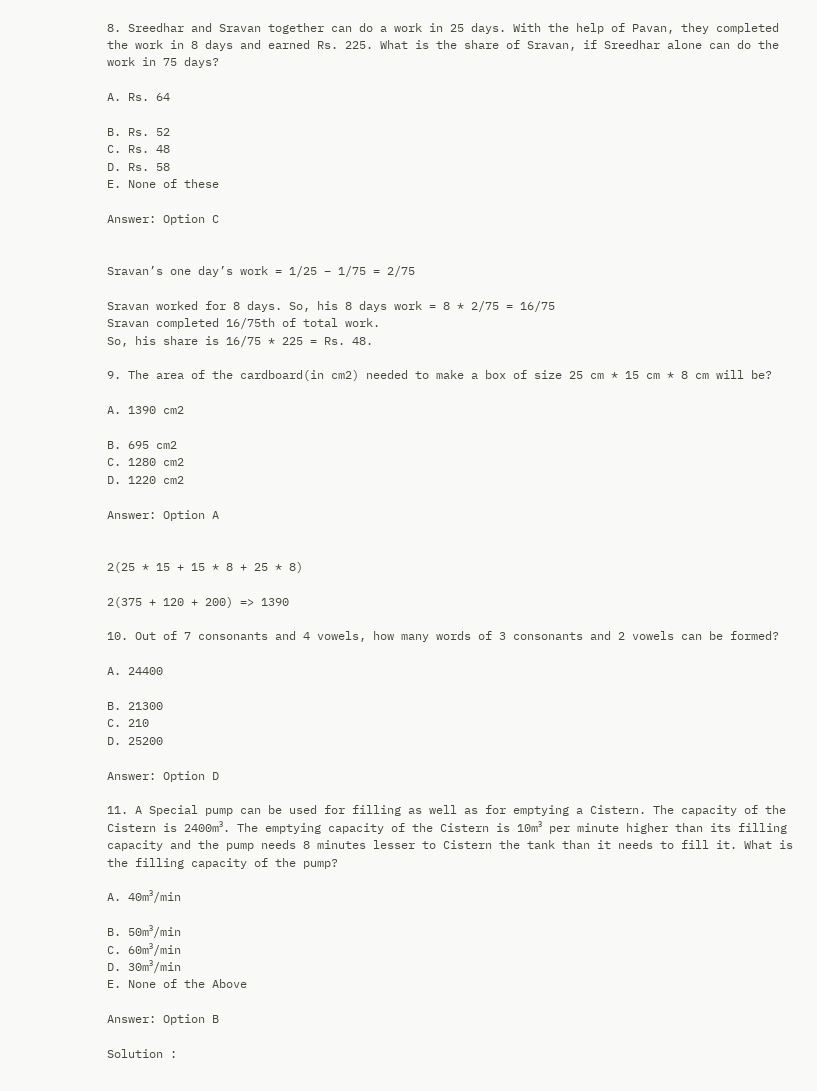8. Sreedhar and Sravan together can do a work in 25 days. With the help of Pavan, they completed the work in 8 days and earned Rs. 225. What is the share of Sravan, if Sreedhar alone can do the work in 75 days?

A. Rs. 64

B. Rs. 52
C. Rs. 48
D. Rs. 58
E. None of these

Answer: Option C


Sravan’s one day’s work = 1/25 – 1/75 = 2/75

Sravan worked for 8 days. So, his 8 days work = 8 * 2/75 = 16/75
Sravan completed 16/75th of total work.
So, his share is 16/75 * 225 = Rs. 48.

9. The area of the cardboard(in cm2) needed to make a box of size 25 cm * 15 cm * 8 cm will be?

A. 1390 cm2

B. 695 cm2
C. 1280 cm2
D. 1220 cm2

Answer: Option A


2(25 * 15 + 15 * 8 + 25 * 8)

2(375 + 120 + 200) => 1390

10. Out of 7 consonants and 4 vowels, how many words of 3 consonants and 2 vowels can be formed?

A. 24400

B. 21300
C. 210
D. 25200

Answer: Option D

11. A Special pump can be used for filling as well as for emptying a Cistern. The capacity of the Cistern is 2400m³. The emptying capacity of the Cistern is 10m³ per minute higher than its filling capacity and the pump needs 8 minutes lesser to Cistern the tank than it needs to fill it. What is the filling capacity of the pump?

A. 40m³/min

B. 50m³/min
C. 60m³/min
D. 30m³/min
E. None of the Above

Answer: Option B

Solution :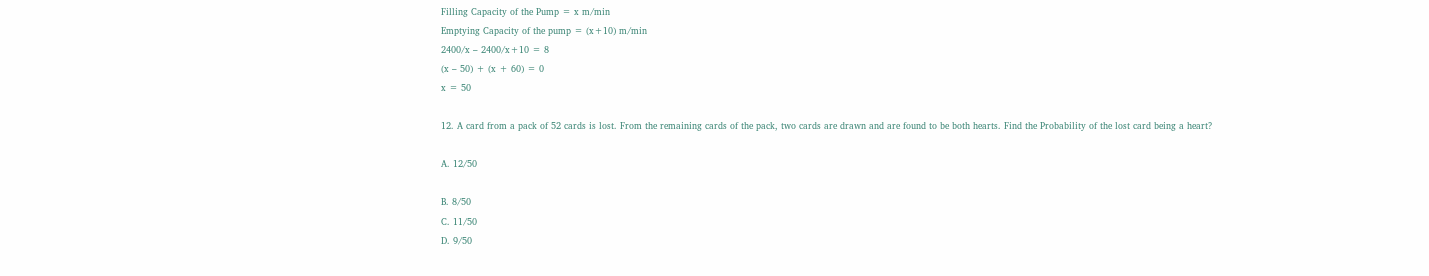Filling Capacity of the Pump = x m/min
Emptying Capacity of the pump = (x+10) m/min
2400/x – 2400/x+10 = 8
(x – 50) + (x + 60) = 0
x = 50

12. A card from a pack of 52 cards is lost. From the remaining cards of the pack, two cards are drawn and are found to be both hearts. Find the Probability of the lost card being a heart?

A. 12/50

B. 8/50
C. 11/50
D. 9/50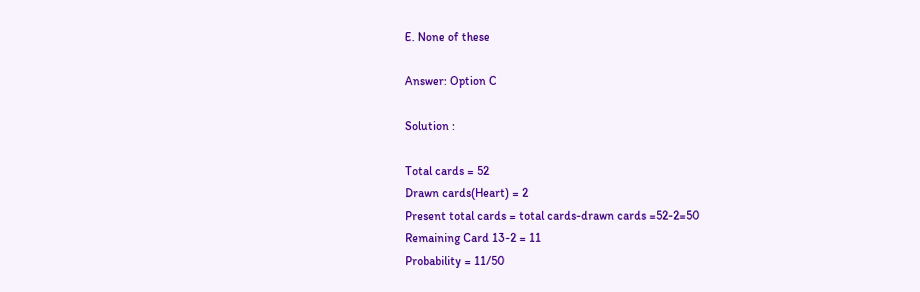E. None of these

Answer: Option C

Solution :

Total cards = 52
Drawn cards(Heart) = 2
Present total cards = total cards-drawn cards =52-2=50
Remaining Card 13-2 = 11
Probability = 11/50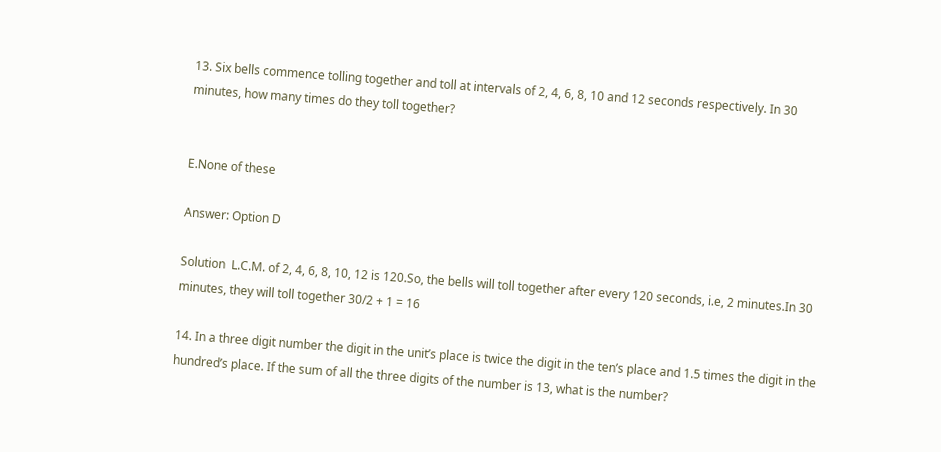13. Six bells commence tolling together and toll at intervals of 2, 4, 6, 8, 10 and 12 seconds respectively. In 30 minutes, how many times do they toll together?


E.None of these

Answer: Option D

Solution  L.C.M. of 2, 4, 6, 8, 10, 12 is 120.So, the bells will toll together after every 120 seconds, i.e, 2 minutes.In 30 minutes, they will toll together 30/2 + 1 = 16

14. In a three digit number the digit in the unit’s place is twice the digit in the ten’s place and 1.5 times the digit in the hundred’s place. If the sum of all the three digits of the number is 13, what is the number?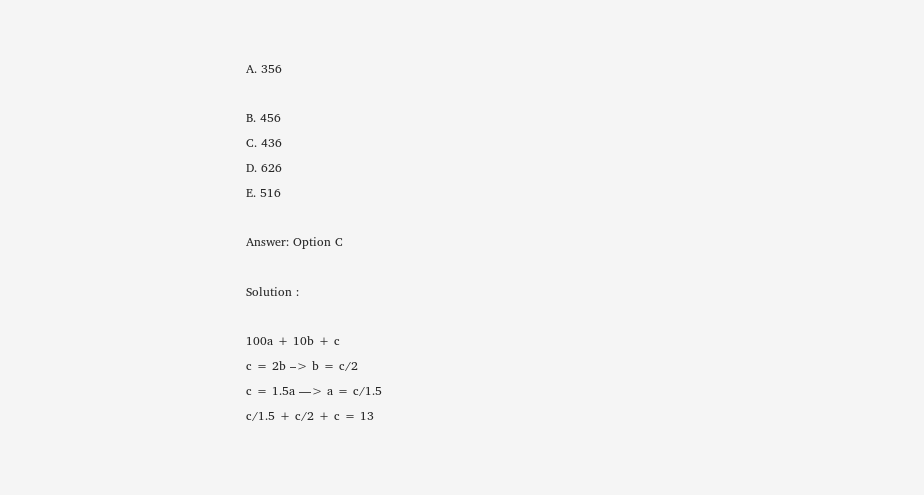A. 356

B. 456
C. 436
D. 626
E. 516

Answer: Option C

Solution :

100a + 10b + c
c = 2b –> b = c/2
c = 1.5a —> a = c/1.5
c/1.5 + c/2 + c = 13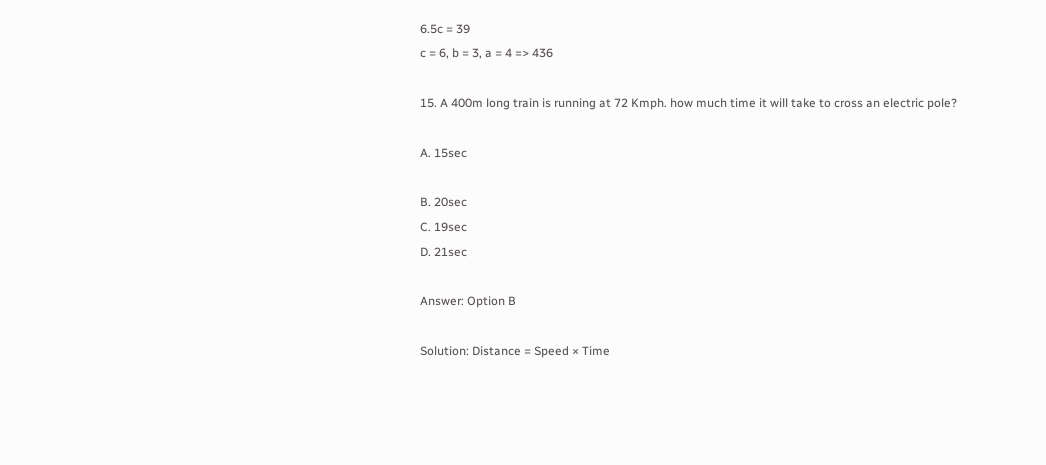6.5c = 39
c = 6, b = 3, a = 4 => 436

15. A 400m long train is running at 72 Kmph. how much time it will take to cross an electric pole?

A. 15sec

B. 20sec
C. 19sec
D. 21sec

Answer: Option B

Solution: Distance = Speed × Time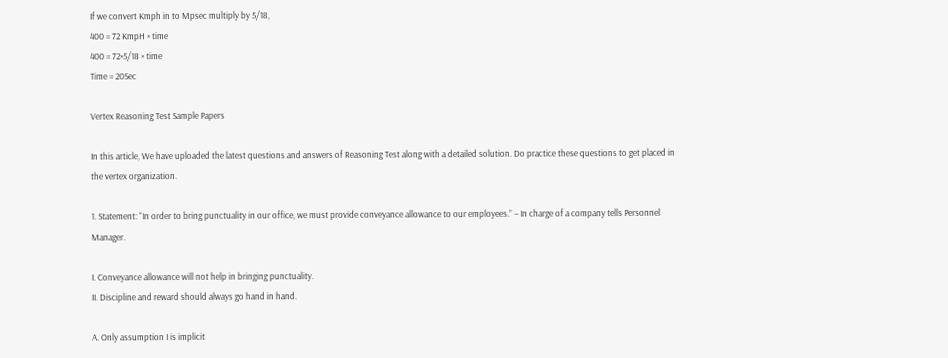If we convert Kmph in to Mpsec multiply by 5/18,
400 = 72 KmpH × time
400 = 72×5/18 × time
Time = 20Sec

Vertex Reasoning Test Sample Papers

In this article, We have uploaded the latest questions and answers of Reasoning Test along with a detailed solution. Do practice these questions to get placed in the vertex organization.

1. Statement: “In order to bring punctuality in our office, we must provide conveyance allowance to our employees.” – In charge of a company tells Personnel  Manager.

I. Conveyance allowance will not help in bringing punctuality.
II. Discipline and reward should always go hand in hand.

A. Only assumption I is implicit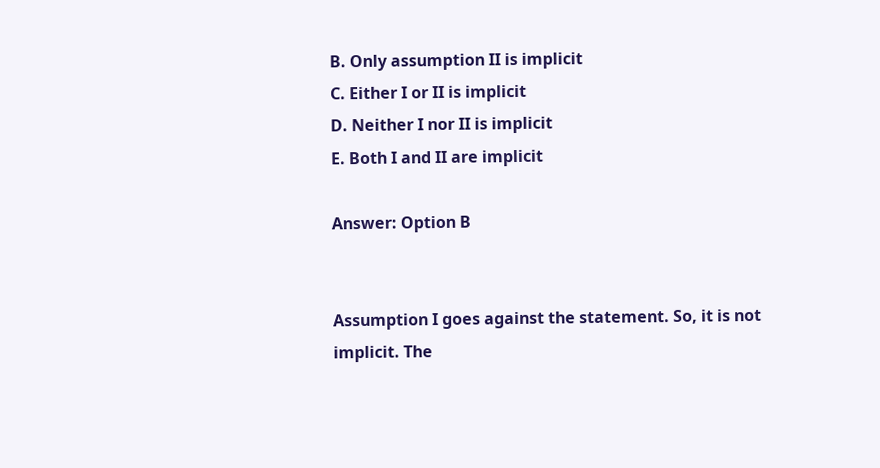B. Only assumption II is implicit
C. Either I or II is implicit
D. Neither I nor II is implicit
E. Both I and II are implicit

Answer: Option B


Assumption I goes against the statement. So, it is not implicit. The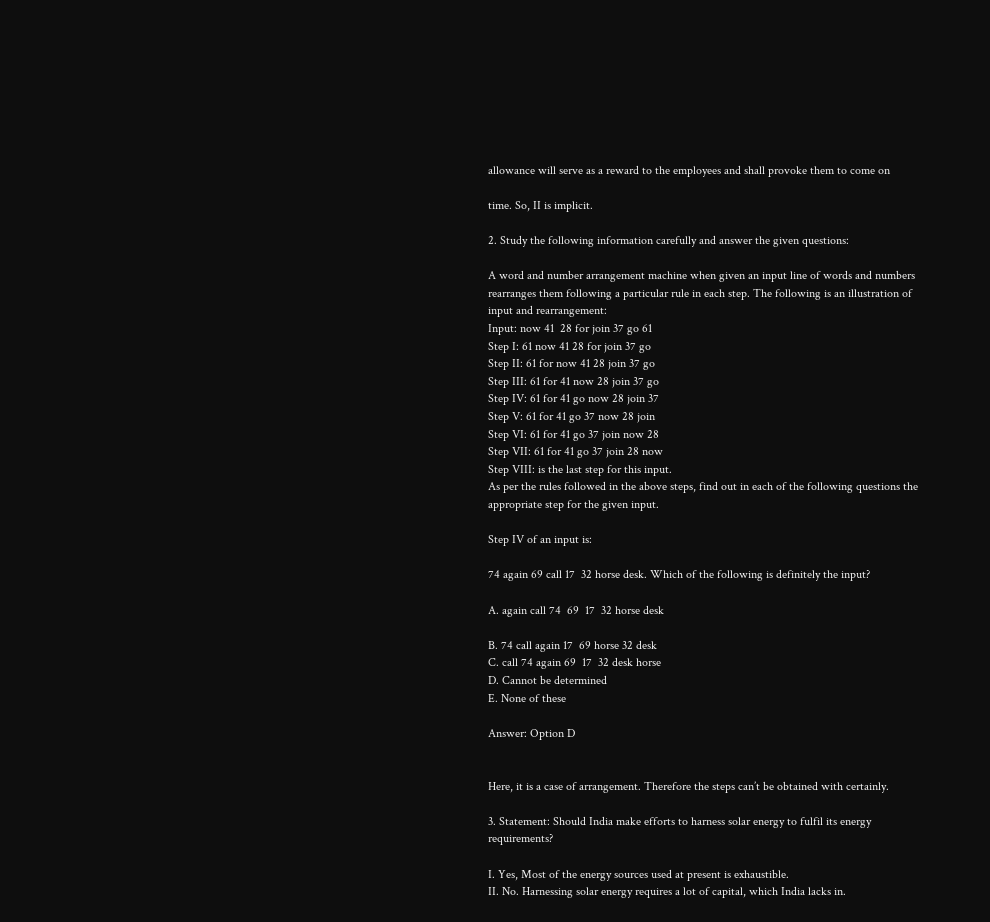allowance will serve as a reward to the employees and shall provoke them to come on

time. So, II is implicit.

2. Study the following information carefully and answer the given questions:

A word and number arrangement machine when given an input line of words and numbers rearranges them following a particular rule in each step. The following is an illustration of input and rearrangement:
Input: now 41  28 for join 37 go 61
Step I: 61 now 41 28 for join 37 go
Step II: 61 for now 41 28 join 37 go
Step III: 61 for 41 now 28 join 37 go
Step IV: 61 for 41 go now 28 join 37
Step V: 61 for 41 go 37 now 28 join
Step VI: 61 for 41 go 37 join now 28
Step VII: 61 for 41 go 37 join 28 now
Step VIII: is the last step for this input.
As per the rules followed in the above steps, find out in each of the following questions the appropriate step for the given input.

Step IV of an input is:

74 again 69 call 17  32 horse desk. Which of the following is definitely the input?

A. again call 74  69  17  32 horse desk

B. 74 call again 17  69 horse 32 desk
C. call 74 again 69  17  32 desk horse
D. Cannot be determined
E. None of these

Answer: Option D


Here, it is a case of arrangement. Therefore the steps can’t be obtained with certainly.

3. Statement: Should India make efforts to harness solar energy to fulfil its energy requirements?

I. Yes, Most of the energy sources used at present is exhaustible.
II. No. Harnessing solar energy requires a lot of capital, which India lacks in.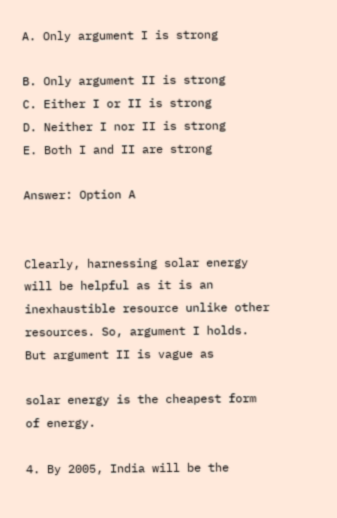A. Only argument I is strong

B. Only argument II is strong
C. Either I or II is strong
D. Neither I nor II is strong
E. Both I and II are strong

Answer: Option A


Clearly, harnessing solar energy will be helpful as it is an inexhaustible resource unlike other resources. So, argument I holds. But argument II is vague as

solar energy is the cheapest form of energy.

4. By 2005, India will be the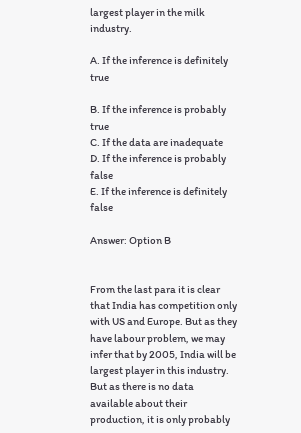largest player in the milk industry.

A. If the inference is definitely true

B. If the inference is probably true
C. If the data are inadequate
D. If the inference is probably false
E. If the inference is definitely false

Answer: Option B


From the last para it is clear that India has competition only with US and Europe. But as they have labour problem, we may infer that by 2005, India will be largest player in this industry. But as there is no data available about their production, it is only probably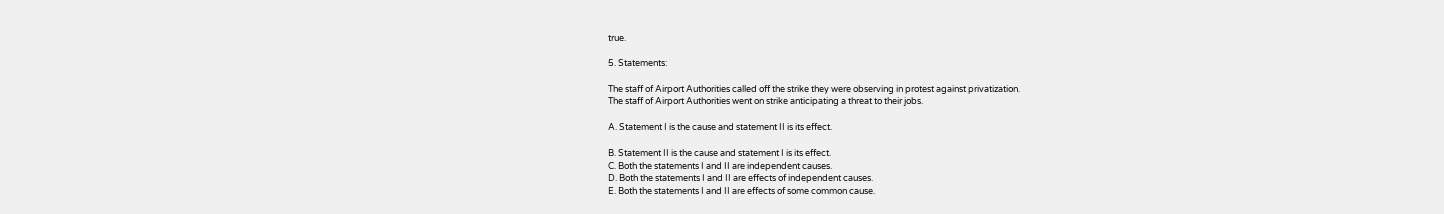true.

5. Statements:

The staff of Airport Authorities called off the strike they were observing in protest against privatization.
The staff of Airport Authorities went on strike anticipating a threat to their jobs.

A. Statement I is the cause and statement II is its effect.

B. Statement II is the cause and statement I is its effect.
C. Both the statements I and II are independent causes.
D. Both the statements I and II are effects of independent causes.
E. Both the statements I and II are effects of some common cause.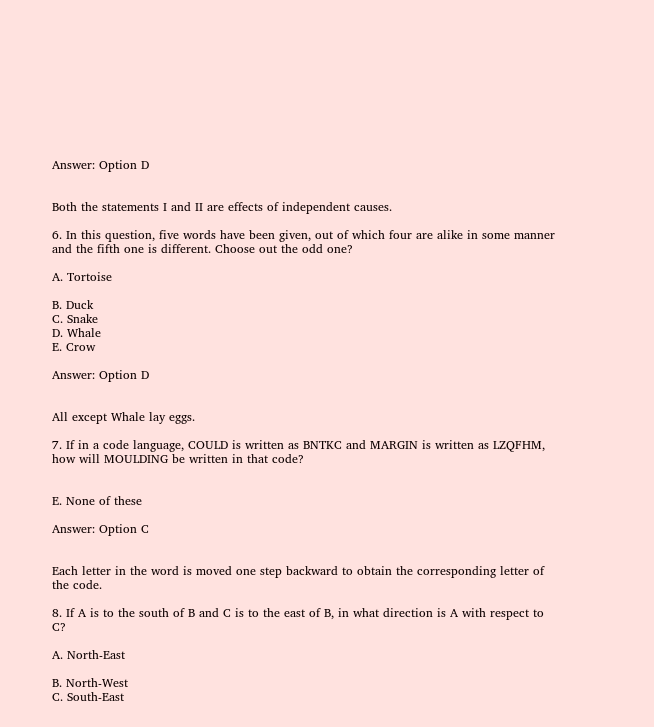Answer: Option D


Both the statements I and II are effects of independent causes.

6. In this question, five words have been given, out of which four are alike in some manner and the fifth one is different. Choose out the odd one?

A. Tortoise

B. Duck
C. Snake
D. Whale
E. Crow

Answer: Option D


All except Whale lay eggs.

7. If in a code language, COULD is written as BNTKC and MARGIN is written as LZQFHM, how will MOULDING be written in that code?


E. None of these

Answer: Option C


Each letter in the word is moved one step backward to obtain the corresponding letter of the code.

8. If A is to the south of B and C is to the east of B, in what direction is A with respect to C?

A. North-East

B. North-West
C. South-East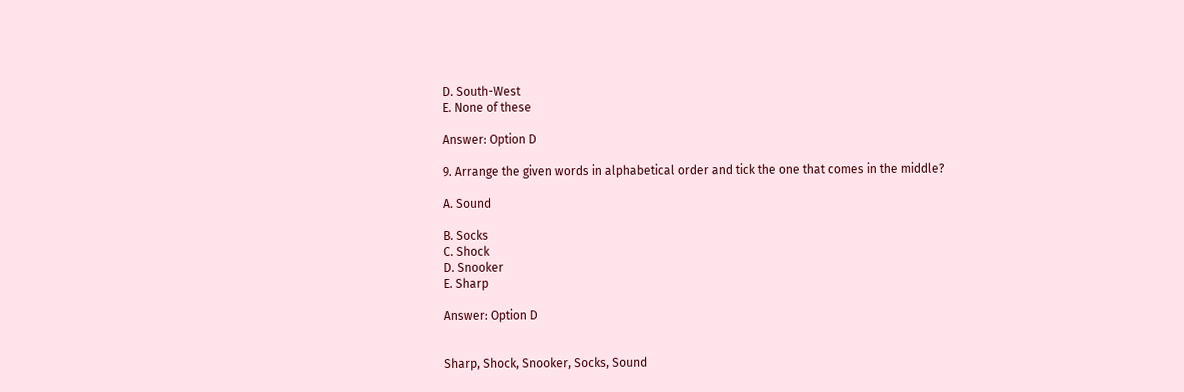D. South-West
E. None of these

Answer: Option D

9. Arrange the given words in alphabetical order and tick the one that comes in the middle?

A. Sound

B. Socks
C. Shock
D. Snooker
E. Sharp

Answer: Option D


Sharp, Shock, Snooker, Socks, Sound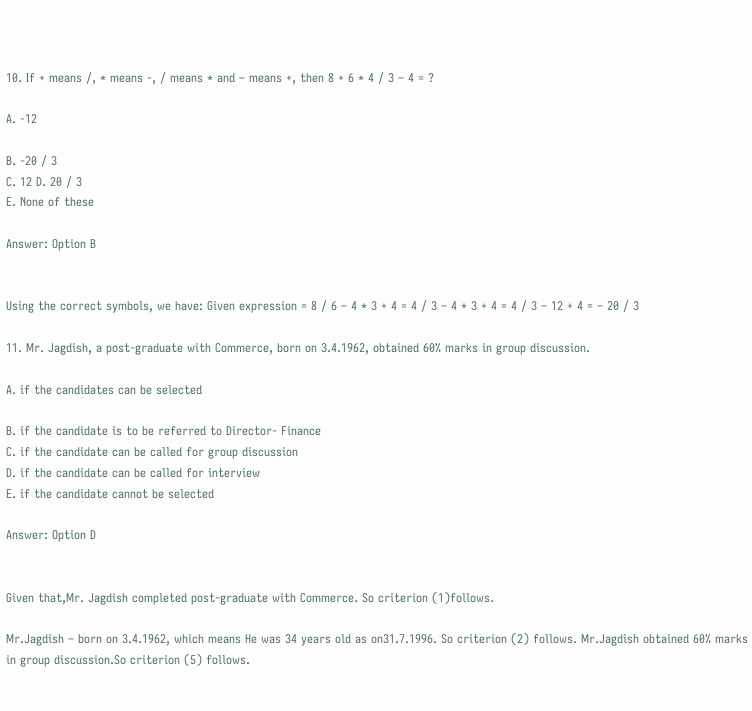10. If + means /, * means -, / means * and – means +, then 8 + 6 * 4 / 3 – 4 = ?

A. -12

B. -20 / 3
C. 12 D. 20 / 3
E. None of these

Answer: Option B


Using the correct symbols, we have: Given expression = 8 / 6 – 4 * 3 + 4 = 4 / 3 – 4 * 3 + 4 = 4 / 3 – 12 + 4 = – 20 / 3

11. Mr. Jagdish, a post-graduate with Commerce, born on 3.4.1962, obtained 60% marks in group discussion.

A. if the candidates can be selected

B. if the candidate is to be referred to Director- Finance
C. if the candidate can be called for group discussion
D. if the candidate can be called for interview
E. if the candidate cannot be selected

Answer: Option D


Given that,Mr. Jagdish completed post-graduate with Commerce. So criterion (1)follows.

Mr.Jagdish – born on 3.4.1962, which means He was 34 years old as on31.7.1996. So criterion (2) follows. Mr.Jagdish obtained 60% marks in group discussion.So criterion (5) follows.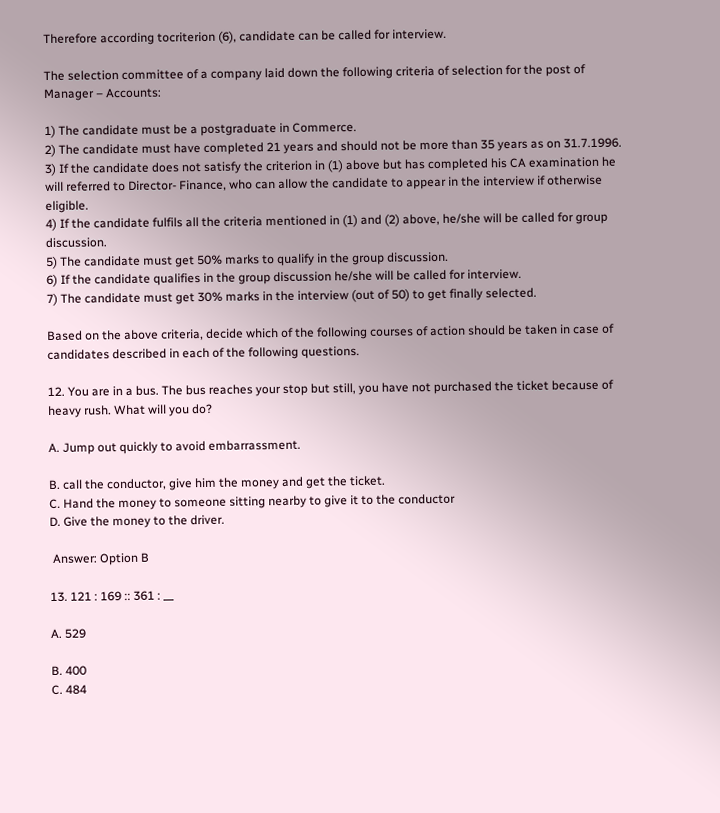Therefore according tocriterion (6), candidate can be called for interview.

The selection committee of a company laid down the following criteria of selection for the post of Manager – Accounts:

1) The candidate must be a postgraduate in Commerce.
2) The candidate must have completed 21 years and should not be more than 35 years as on 31.7.1996.
3) If the candidate does not satisfy the criterion in (1) above but has completed his CA examination he will referred to Director- Finance, who can allow the candidate to appear in the interview if otherwise eligible.
4) If the candidate fulfils all the criteria mentioned in (1) and (2) above, he/she will be called for group discussion.
5) The candidate must get 50% marks to qualify in the group discussion.
6) If the candidate qualifies in the group discussion he/she will be called for interview.
7) The candidate must get 30% marks in the interview (out of 50) to get finally selected.

Based on the above criteria, decide which of the following courses of action should be taken in case of candidates described in each of the following questions.

12. You are in a bus. The bus reaches your stop but still, you have not purchased the ticket because of heavy rush. What will you do?

A. Jump out quickly to avoid embarrassment.

B. call the conductor, give him the money and get the ticket.
C. Hand the money to someone sitting nearby to give it to the conductor
D. Give the money to the driver.

 Answer: Option B

13. 121 : 169 :: 361 : __

A. 529

B. 400
C. 484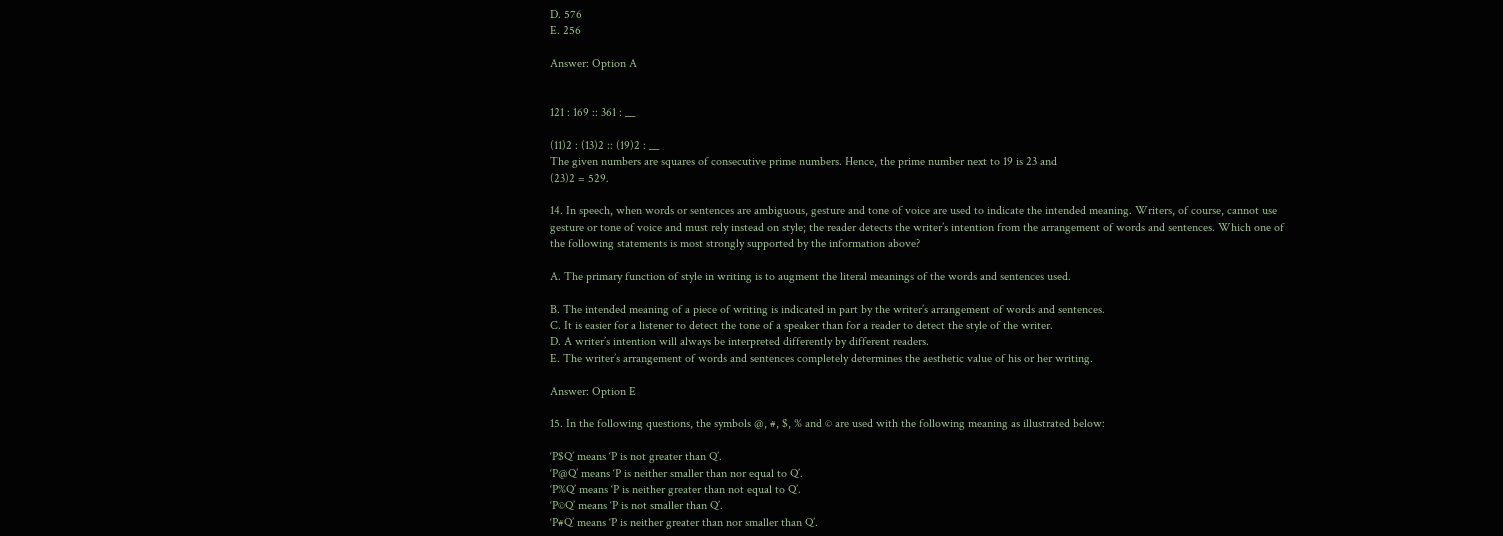D. 576
E. 256

Answer: Option A


121 : 169 :: 361 : __

(11)2 : (13)2 :: (19)2 : __
The given numbers are squares of consecutive prime numbers. Hence, the prime number next to 19 is 23 and
(23)2 = 529.

14. In speech, when words or sentences are ambiguous, gesture and tone of voice are used to indicate the intended meaning. Writers, of course, cannot use gesture or tone of voice and must rely instead on style; the reader detects the writer’s intention from the arrangement of words and sentences. Which one of the following statements is most strongly supported by the information above?

A. The primary function of style in writing is to augment the literal meanings of the words and sentences used.

B. The intended meaning of a piece of writing is indicated in part by the writer’s arrangement of words and sentences.
C. It is easier for a listener to detect the tone of a speaker than for a reader to detect the style of the writer.
D. A writer’s intention will always be interpreted differently by different readers.
E. The writer’s arrangement of words and sentences completely determines the aesthetic value of his or her writing.

Answer: Option E

15. In the following questions, the symbols @, #, $, % and © are used with the following meaning as illustrated below:

‘P$Q’ means ‘P is not greater than Q’.
‘P@Q’ means ‘P is neither smaller than nor equal to Q’.
‘P%Q’ means ‘P is neither greater than not equal to Q’.
‘P©Q’ means ‘P is not smaller than Q’.
‘P#Q’ means ‘P is neither greater than nor smaller than Q’.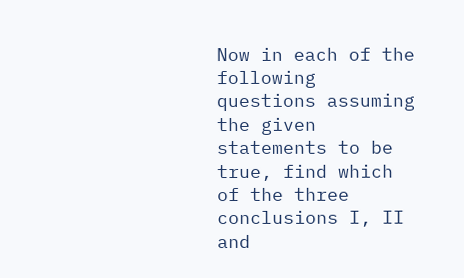Now in each of the following questions assuming the given statements to be true, find which of the three conclusions I, II and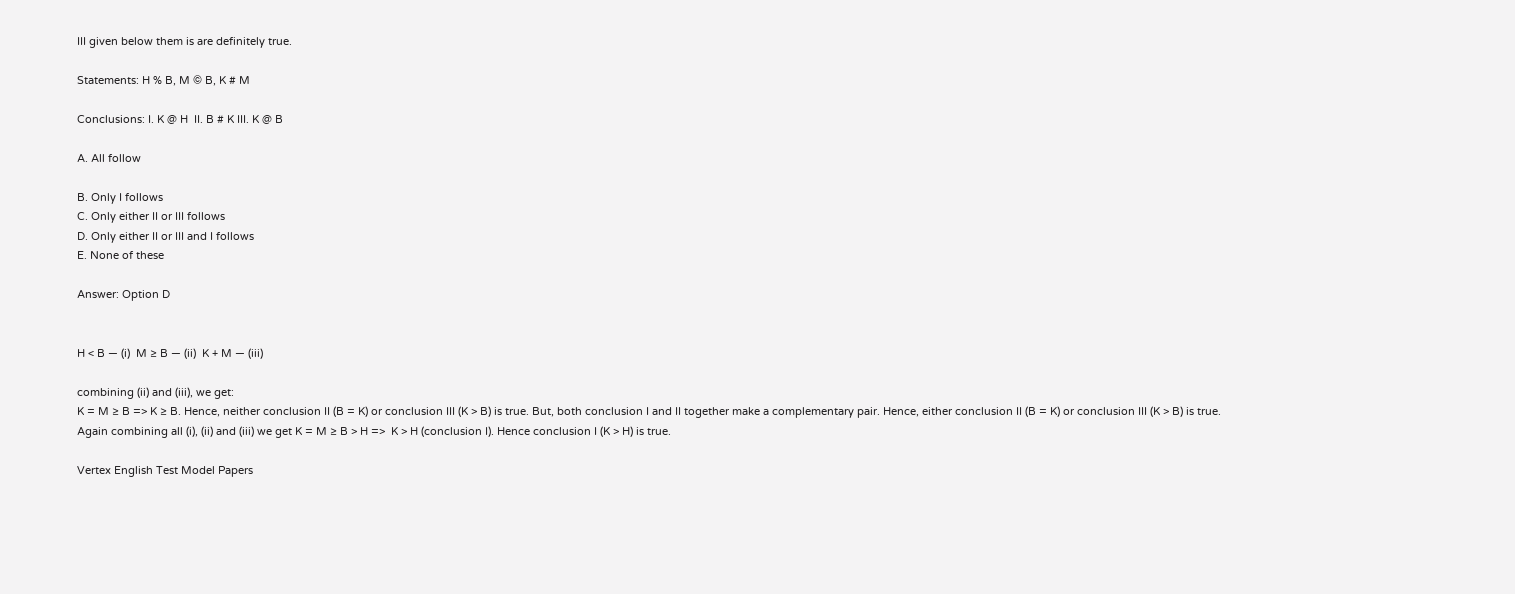III given below them is are definitely true.

Statements: H % B, M © B, K # M

Conclusions: I. K @ H  II. B # K III. K @ B

A. All follow

B. Only I follows
C. Only either II or III follows
D. Only either II or III and I follows
E. None of these

Answer: Option D


H < B — (i)  M ≥ B — (ii)  K + M — (iii)

combining (ii) and (iii), we get:
K = M ≥ B => K ≥ B. Hence, neither conclusion II (B = K) or conclusion III (K > B) is true. But, both conclusion I and II together make a complementary pair. Hence, either conclusion II (B = K) or conclusion III (K > B) is true.
Again combining all (i), (ii) and (iii) we get K = M ≥ B > H =>  K > H (conclusion I). Hence conclusion I (K > H) is true.

Vertex English Test Model Papers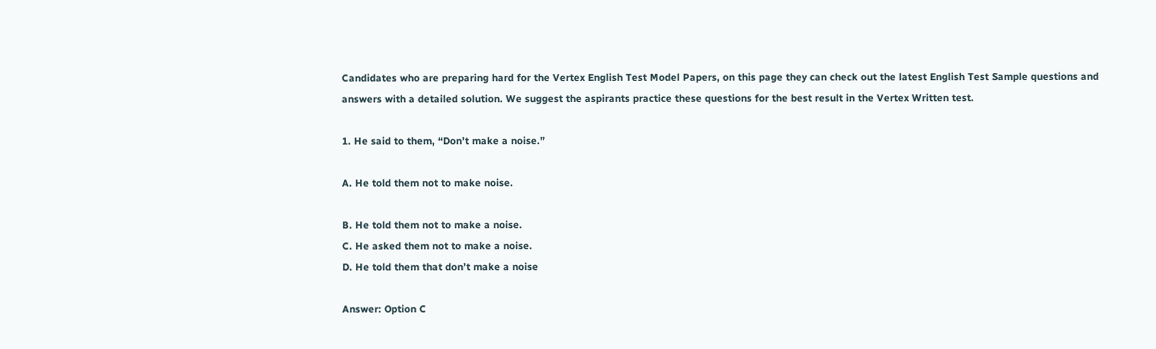Candidates who are preparing hard for the Vertex English Test Model Papers, on this page they can check out the latest English Test Sample questions and answers with a detailed solution. We suggest the aspirants practice these questions for the best result in the Vertex Written test.

1. He said to them, “Don’t make a noise.”

A. He told them not to make noise.

B. He told them not to make a noise.
C. He asked them not to make a noise.
D. He told them that don’t make a noise

Answer: Option C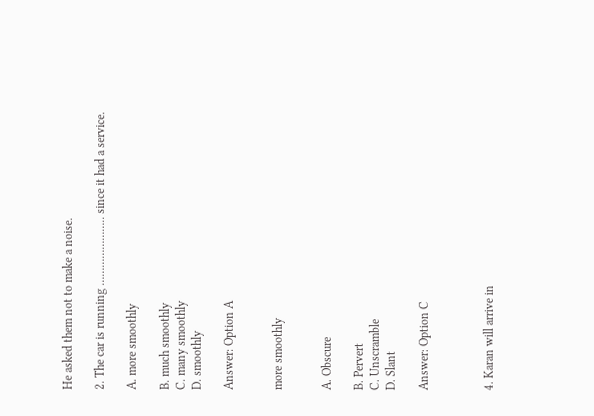He asked them not to make a noise.

2. The car is running ………………….. since it had a service.

A. more smoothly

B. much smoothly
C. many smoothly
D. smoothly

Answer: Option A


more smoothly


A. Obscure

B. Pervert
C. Unscramble
D. Slant

Answer: Option C



4. Karan will arrive in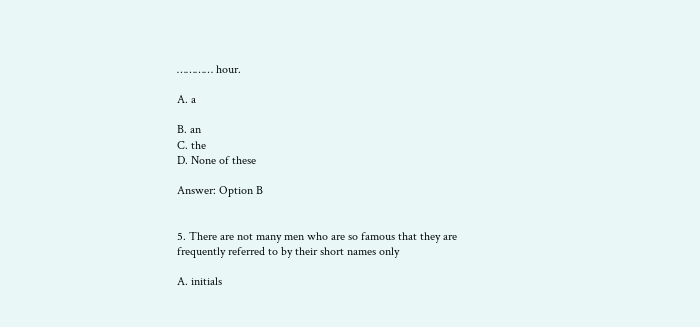………… hour.

A. a

B. an
C. the
D. None of these

Answer: Option B


5. There are not many men who are so famous that they are frequently referred to by their short names only

A. initials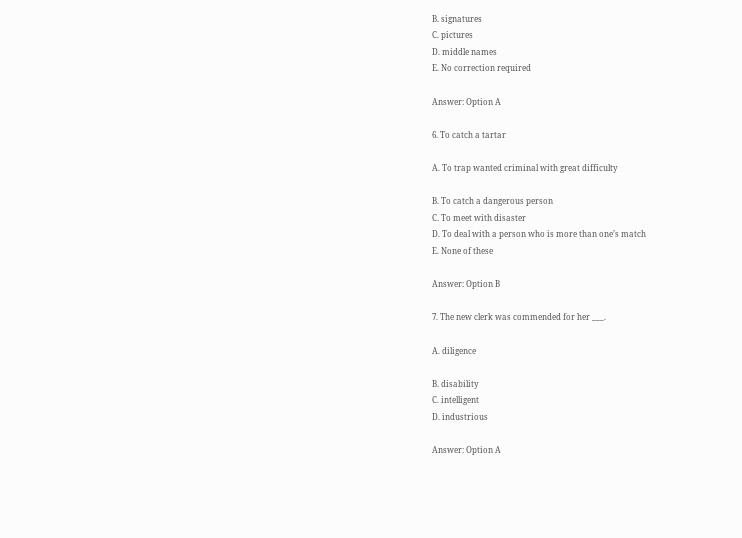B. signatures
C. pictures
D. middle names
E. No correction required

Answer: Option A

6. To catch a tartar

A. To trap wanted criminal with great difficulty

B. To catch a dangerous person
C. To meet with disaster
D. To deal with a person who is more than one’s match
E. None of these

Answer: Option B

7. The new clerk was commended for her ___.

A. diligence

B. disability
C. intelligent
D. industrious

Answer: Option A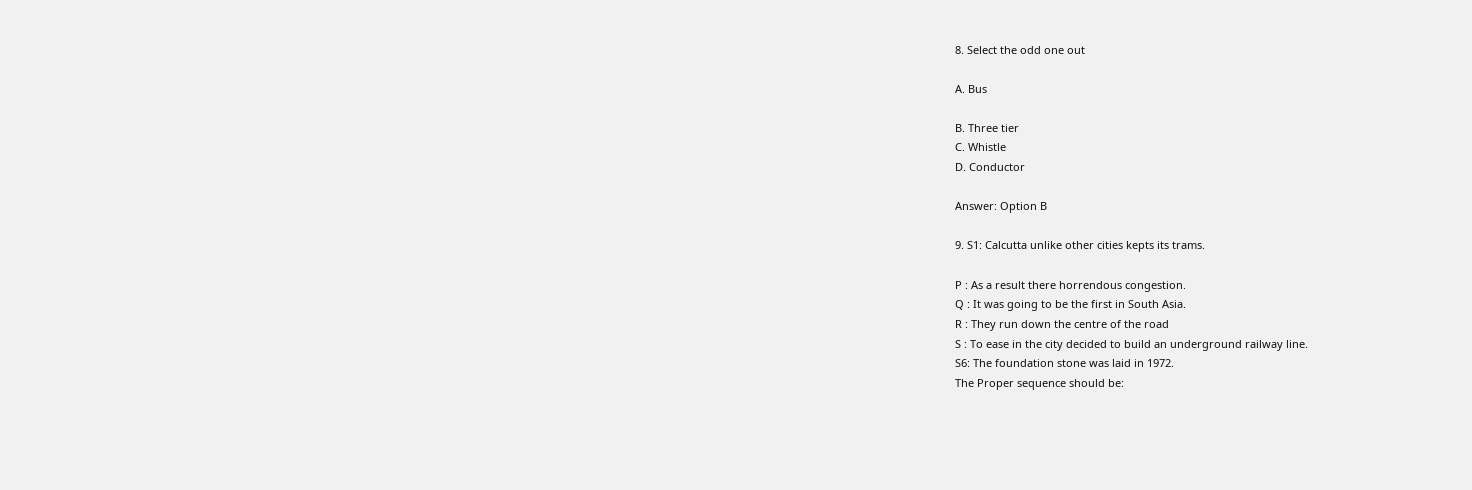8. Select the odd one out

A. Bus

B. Three tier
C. Whistle
D. Conductor

Answer: Option B

9. S1: Calcutta unlike other cities kepts its trams.

P : As a result there horrendous congestion.
Q : It was going to be the first in South Asia.
R : They run down the centre of the road
S : To ease in the city decided to build an underground railway line.
S6: The foundation stone was laid in 1972.
The Proper sequence should be: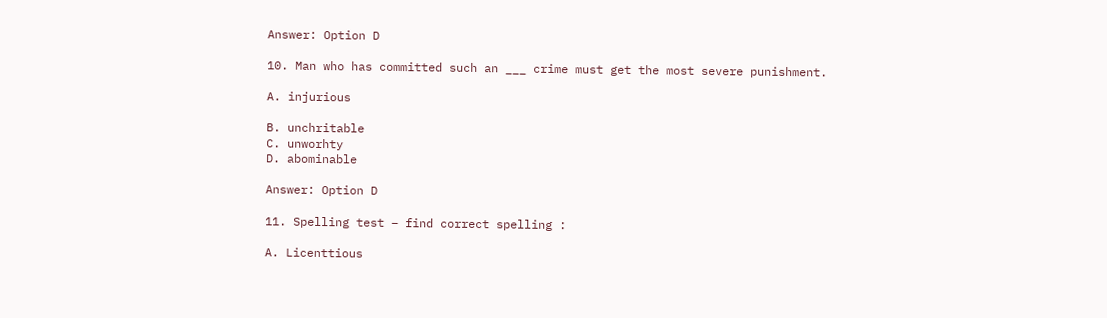Answer: Option D

10. Man who has committed such an ___ crime must get the most severe punishment.

A. injurious

B. unchritable
C. unworhty
D. abominable

Answer: Option D

11. Spelling test – find correct spelling :

A. Licenttious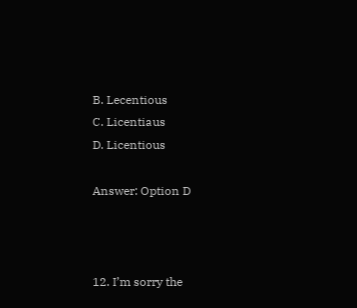B. Lecentious
C. Licentiaus
D. Licentious

Answer: Option D



12. I’m sorry the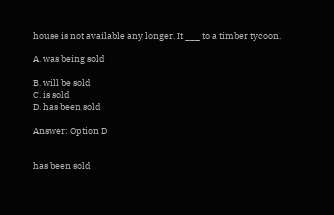house is not available any longer. It ___ to a timber tycoon.

A. was being sold

B. will be sold
C. is sold
D. has been sold

Answer: Option D


has been sold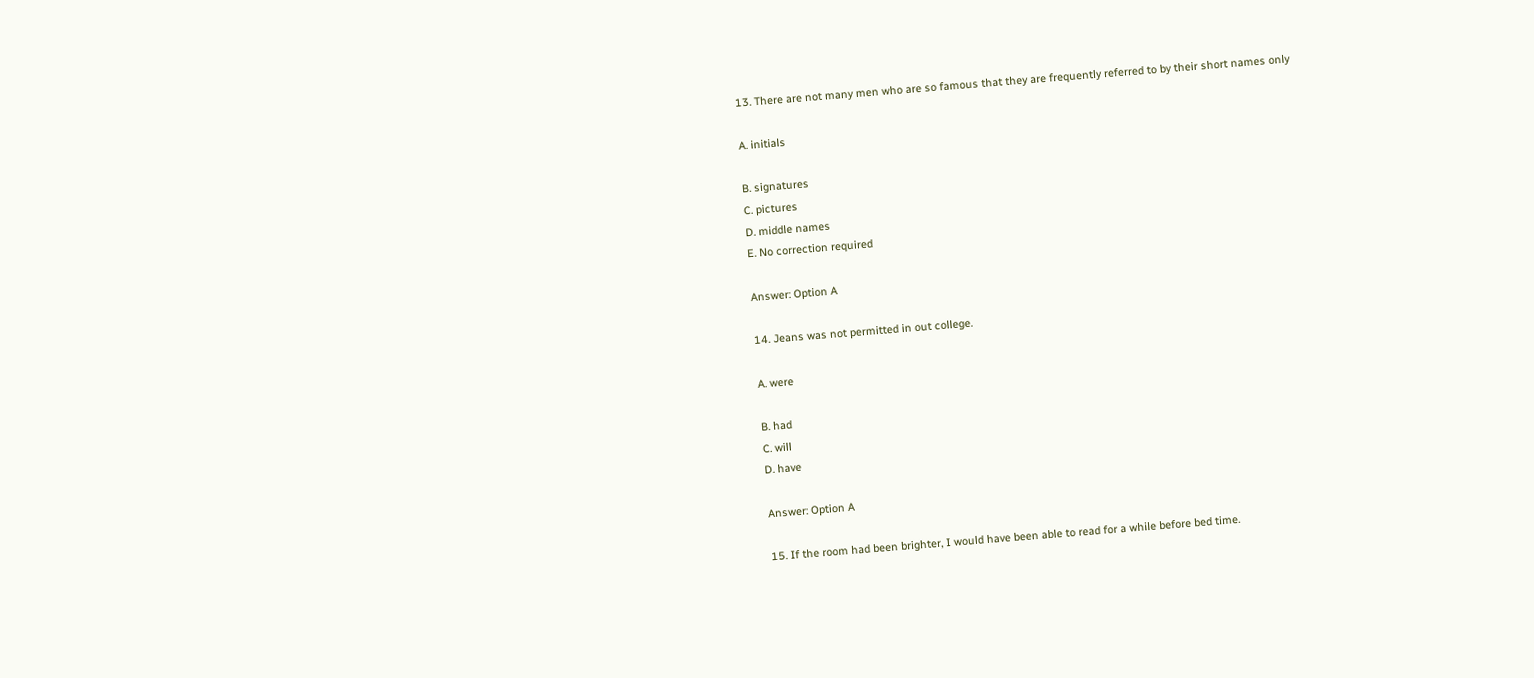13. There are not many men who are so famous that they are frequently referred to by their short names only

A. initials

B. signatures
C. pictures
D. middle names
E. No correction required

Answer: Option A

14. Jeans was not permitted in out college.

A. were

B. had
C. will
D. have

Answer: Option A

15. If the room had been brighter, I would have been able to read for a while before bed time.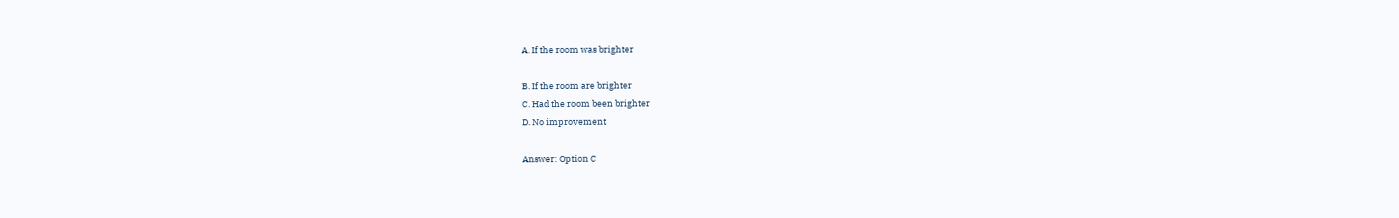A. If the room was brighter

B. If the room are brighter
C. Had the room been brighter
D. No improvement

Answer: Option C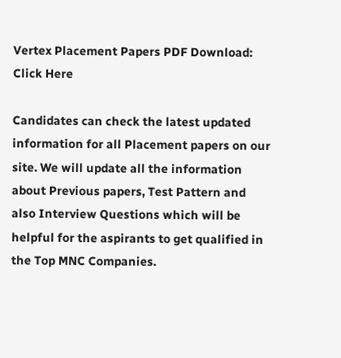Vertex Placement Papers PDF Download: Click Here

Candidates can check the latest updated information for all Placement papers on our site. We will update all the information about Previous papers, Test Pattern and also Interview Questions which will be helpful for the aspirants to get qualified in the Top MNC Companies.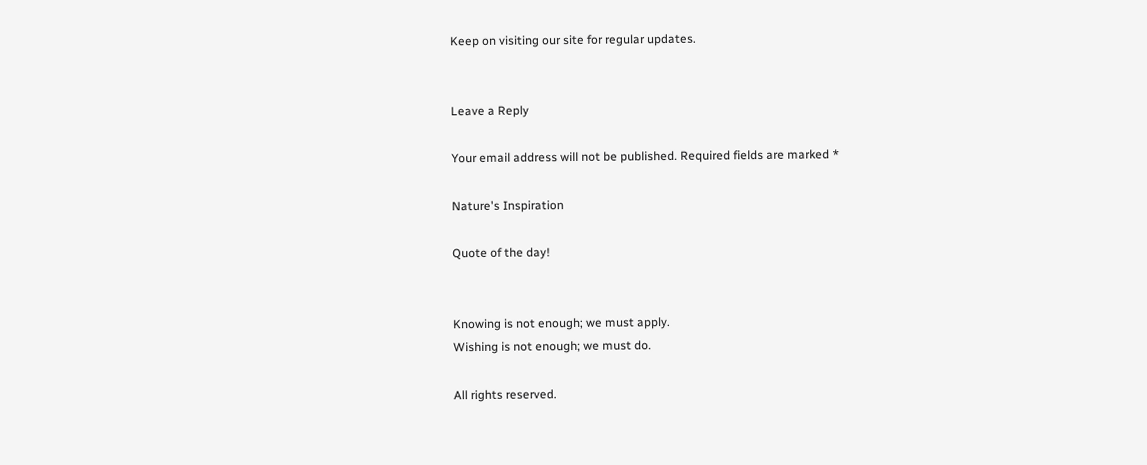Keep on visiting our site for regular updates.


Leave a Reply

Your email address will not be published. Required fields are marked *

Nature's Inspiration

Quote of the day!


Knowing is not enough; we must apply.
Wishing is not enough; we must do.

All rights reserved.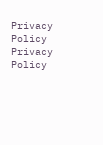Privacy Policy Privacy Policy